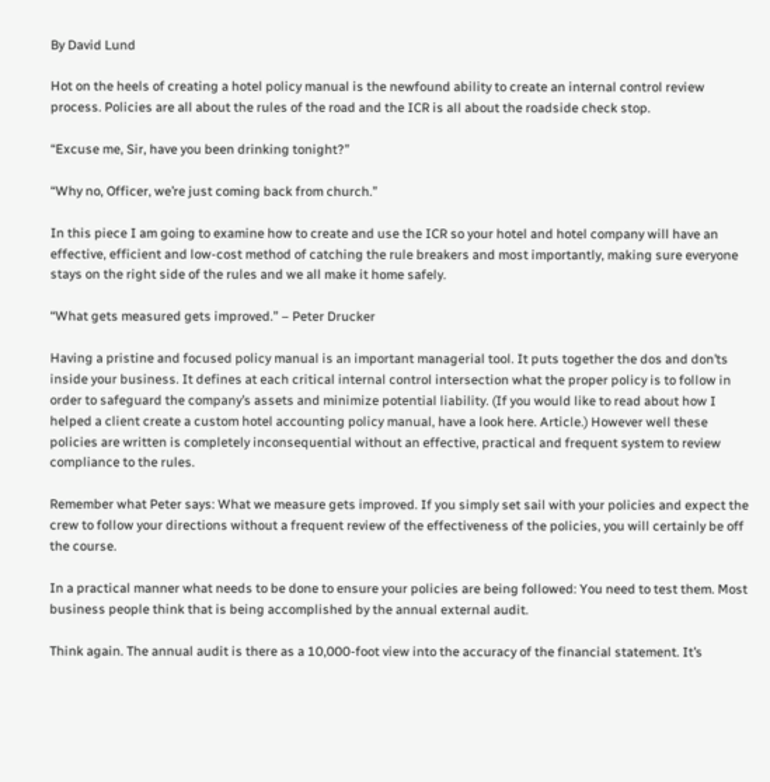By David Lund

Hot on the heels of creating a hotel policy manual is the newfound ability to create an internal control review process. Policies are all about the rules of the road and the ICR is all about the roadside check stop.

“Excuse me, Sir, have you been drinking tonight?”

“Why no, Officer, we’re just coming back from church.”

In this piece I am going to examine how to create and use the ICR so your hotel and hotel company will have an effective, efficient and low-cost method of catching the rule breakers and most importantly, making sure everyone stays on the right side of the rules and we all make it home safely.

“What gets measured gets improved.” – Peter Drucker

Having a pristine and focused policy manual is an important managerial tool. It puts together the dos and don’ts inside your business. It defines at each critical internal control intersection what the proper policy is to follow in order to safeguard the company’s assets and minimize potential liability. (If you would like to read about how I helped a client create a custom hotel accounting policy manual, have a look here. Article.) However well these policies are written is completely inconsequential without an effective, practical and frequent system to review compliance to the rules.

Remember what Peter says: What we measure gets improved. If you simply set sail with your policies and expect the crew to follow your directions without a frequent review of the effectiveness of the policies, you will certainly be off the course.

In a practical manner what needs to be done to ensure your policies are being followed: You need to test them. Most business people think that is being accomplished by the annual external audit.

Think again. The annual audit is there as a 10,000-foot view into the accuracy of the financial statement. It’s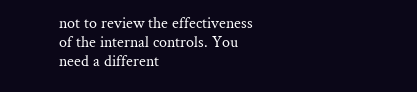not to review the effectiveness of the internal controls. You need a different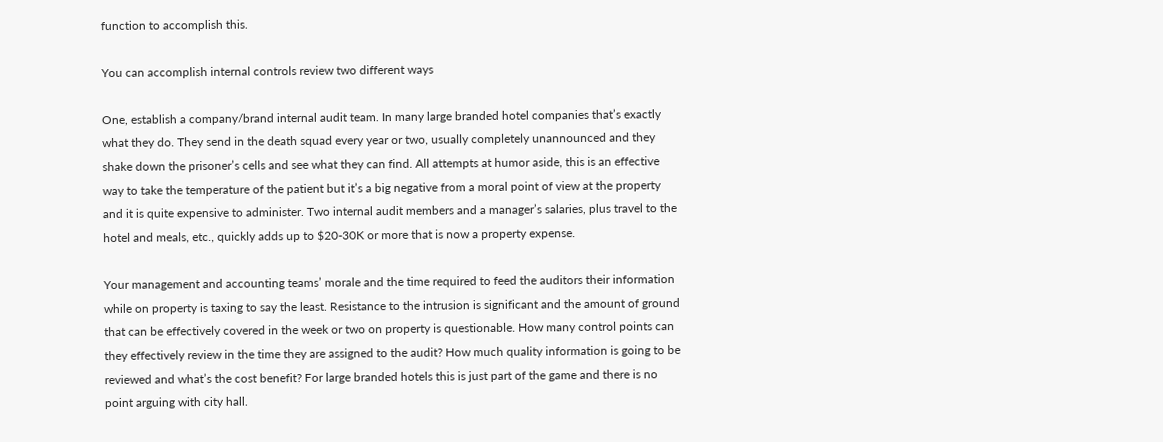function to accomplish this.

You can accomplish internal controls review two different ways

One, establish a company/brand internal audit team. In many large branded hotel companies that’s exactly what they do. They send in the death squad every year or two, usually completely unannounced and they shake down the prisoner’s cells and see what they can find. All attempts at humor aside, this is an effective way to take the temperature of the patient but it’s a big negative from a moral point of view at the property and it is quite expensive to administer. Two internal audit members and a manager’s salaries, plus travel to the hotel and meals, etc., quickly adds up to $20-30K or more that is now a property expense.

Your management and accounting teams’ morale and the time required to feed the auditors their information while on property is taxing to say the least. Resistance to the intrusion is significant and the amount of ground that can be effectively covered in the week or two on property is questionable. How many control points can they effectively review in the time they are assigned to the audit? How much quality information is going to be reviewed and what’s the cost benefit? For large branded hotels this is just part of the game and there is no point arguing with city hall.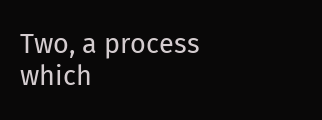Two, a process which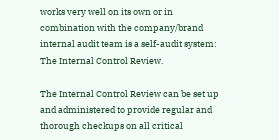works very well on its own or in combination with the company/brand internal audit team is a self-audit system: The Internal Control Review.

The Internal Control Review can be set up and administered to provide regular and thorough checkups on all critical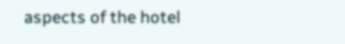aspects of the hotel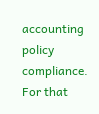accounting policy compliance. For that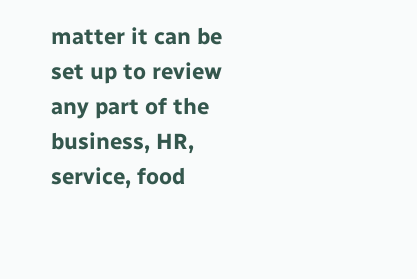matter it can be set up to review any part of the business, HR, service, food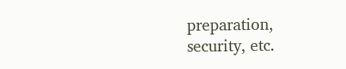preparation, security, etc.